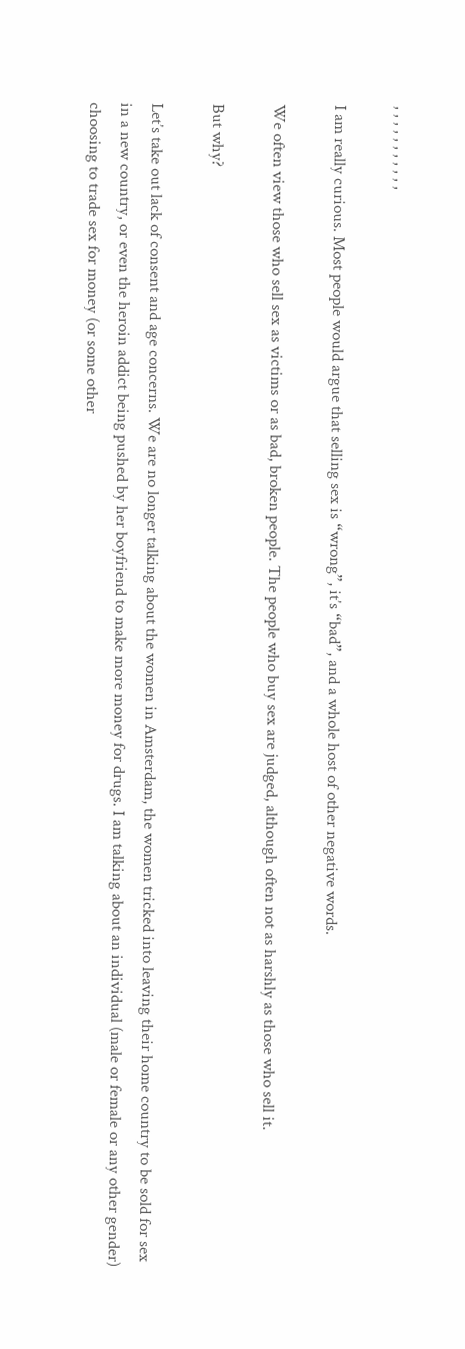, , , , , , , , , , ,

I am really curious. Most people would argue that selling sex is “wrong”, it’s “bad”, and a whole host of other negative words.

We often view those who sell sex as victims or as bad, broken people. The people who buy sex are judged, although often not as harshly as those who sell it.

But why?

Let’s take out lack of consent and age concerns. We are no longer talking about the women in Amsterdam, the women tricked into leaving their home country to be sold for sex in a new country, or even the heroin addict being pushed by her boyfriend to make more money for drugs. I am talking about an individual (male or female or any other gender) choosing to trade sex for money (or some other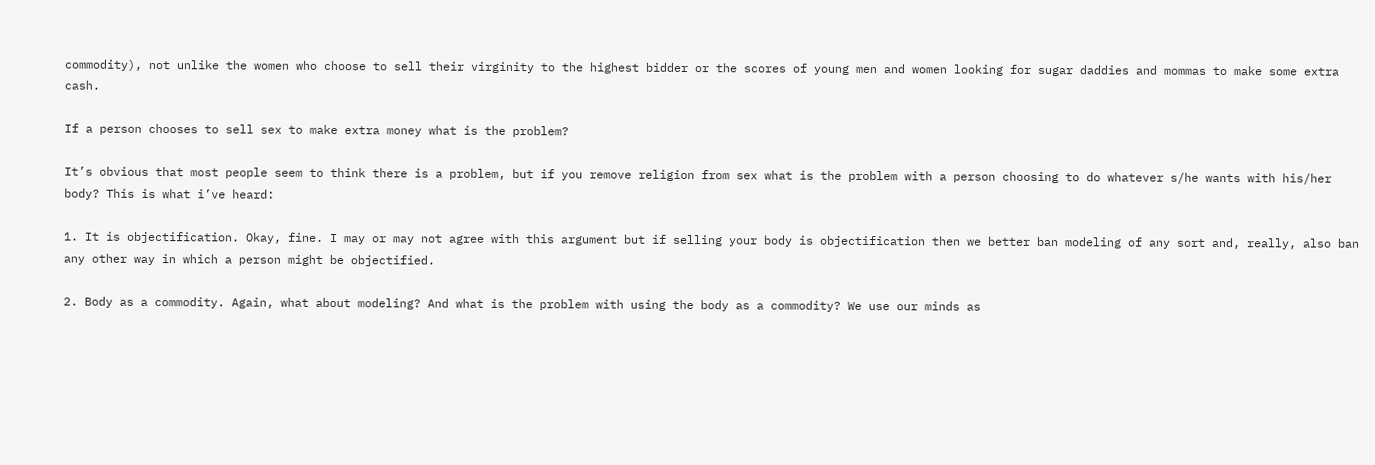commodity), not unlike the women who choose to sell their virginity to the highest bidder or the scores of young men and women looking for sugar daddies and mommas to make some extra cash.

If a person chooses to sell sex to make extra money what is the problem?

It’s obvious that most people seem to think there is a problem, but if you remove religion from sex what is the problem with a person choosing to do whatever s/he wants with his/her body? This is what i’ve heard:

1. It is objectification. Okay, fine. I may or may not agree with this argument but if selling your body is objectification then we better ban modeling of any sort and, really, also ban any other way in which a person might be objectified.

2. Body as a commodity. Again, what about modeling? And what is the problem with using the body as a commodity? We use our minds as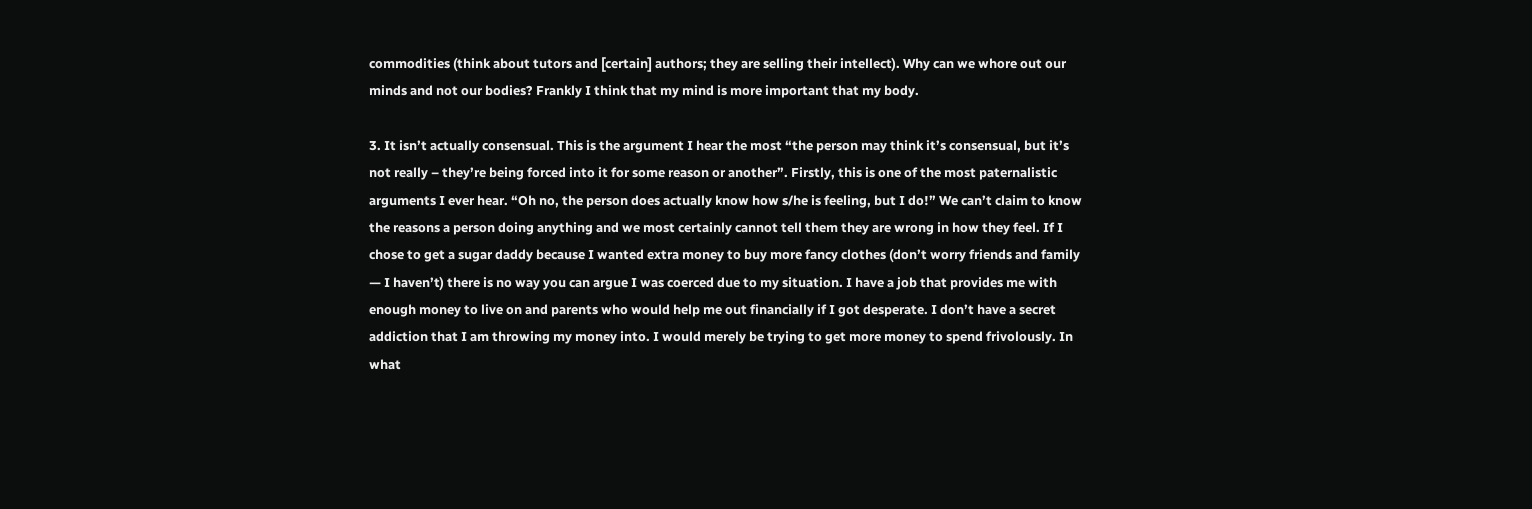commodities (think about tutors and [certain] authors; they are selling their intellect). Why can we whore out our minds and not our bodies? Frankly I think that my mind is more important that my body.

3. It isn’t actually consensual. This is the argument I hear the most “the person may think it’s consensual, but it’s not really – they’re being forced into it for some reason or another”. Firstly, this is one of the most paternalistic arguments I ever hear. “Oh no, the person does actually know how s/he is feeling, but I do!” We can’t claim to know the reasons a person doing anything and we most certainly cannot tell them they are wrong in how they feel. If I chose to get a sugar daddy because I wanted extra money to buy more fancy clothes (don’t worry friends and family — I haven’t) there is no way you can argue I was coerced due to my situation. I have a job that provides me with enough money to live on and parents who would help me out financially if I got desperate. I don’t have a secret addiction that I am throwing my money into. I would merely be trying to get more money to spend frivolously. In what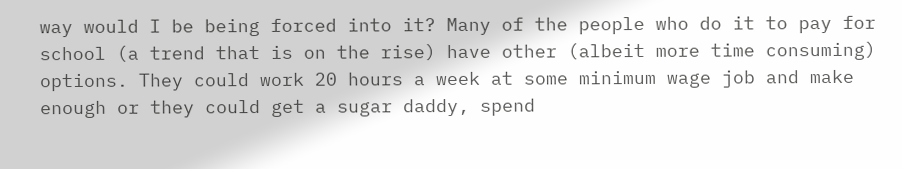way would I be being forced into it? Many of the people who do it to pay for school (a trend that is on the rise) have other (albeit more time consuming) options. They could work 20 hours a week at some minimum wage job and make enough or they could get a sugar daddy, spend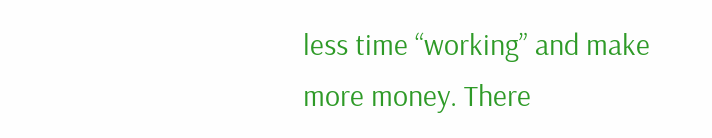less time “working” and make more money. There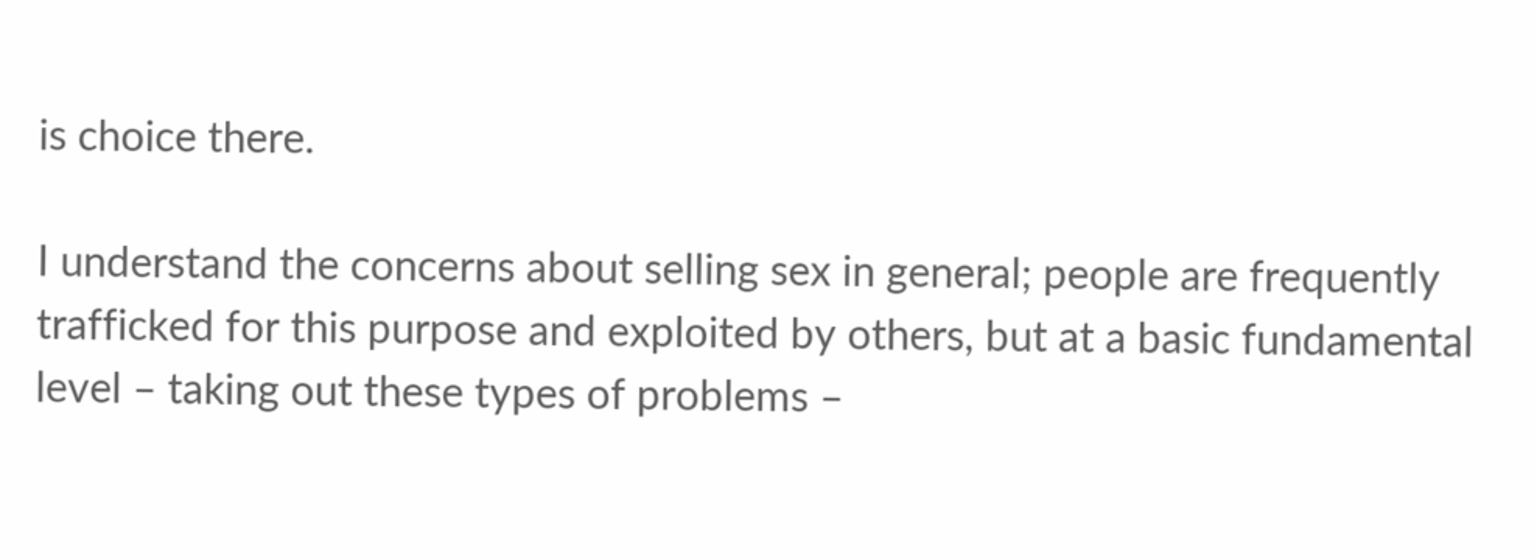is choice there.

I understand the concerns about selling sex in general; people are frequently trafficked for this purpose and exploited by others, but at a basic fundamental level – taking out these types of problems –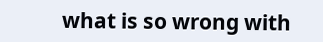what is so wrong with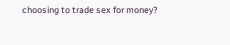choosing to trade sex for money?